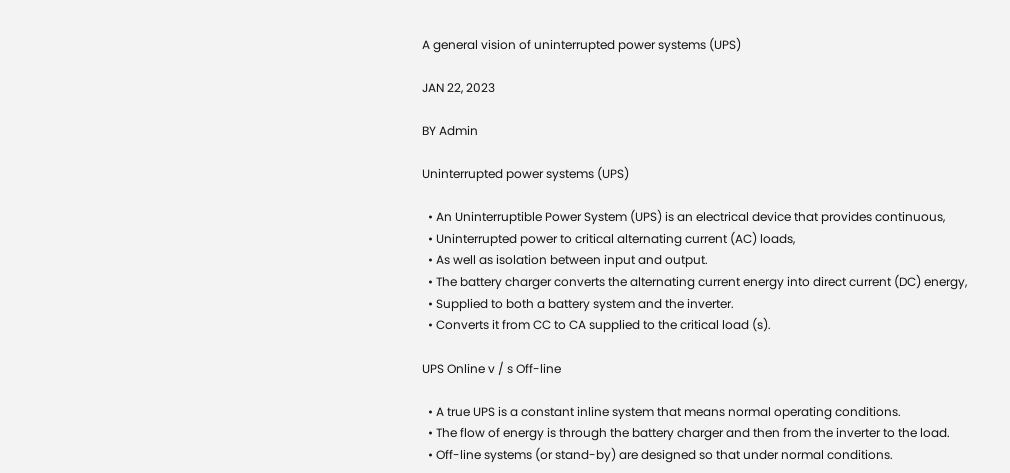A general vision of uninterrupted power systems (UPS)

JAN 22, 2023

BY Admin

Uninterrupted power systems (UPS)

  • An Uninterruptible Power System (UPS) is an electrical device that provides continuous,
  • Uninterrupted power to critical alternating current (AC) loads,
  • As well as isolation between input and output.
  • The battery charger converts the alternating current energy into direct current (DC) energy,
  • Supplied to both a battery system and the inverter.
  • Converts it from CC to CA supplied to the critical load (s).

UPS Online v / s Off-line

  • A true UPS is a constant inline system that means normal operating conditions.
  • The flow of energy is through the battery charger and then from the inverter to the load.
  • Off-line systems (or stand-by) are designed so that under normal conditions.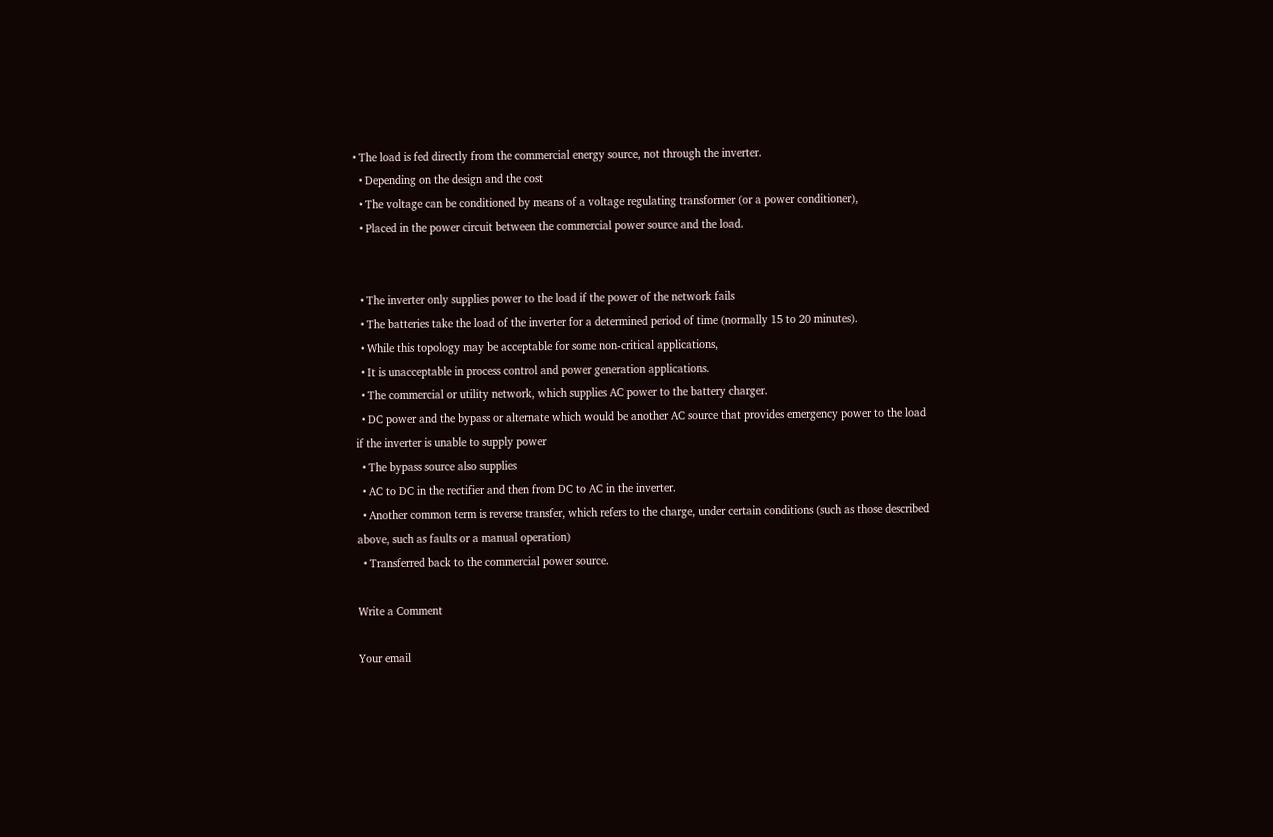• The load is fed directly from the commercial energy source, not through the inverter.
  • Depending on the design and the cost
  • The voltage can be conditioned by means of a voltage regulating transformer (or a power conditioner),
  • Placed in the power circuit between the commercial power source and the load.


  • The inverter only supplies power to the load if the power of the network fails
  • The batteries take the load of the inverter for a determined period of time (normally 15 to 20 minutes).
  • While this topology may be acceptable for some non-critical applications,
  • It is unacceptable in process control and power generation applications.
  • The commercial or utility network, which supplies AC power to the battery charger.
  • DC power and the bypass or alternate which would be another AC source that provides emergency power to the load if the inverter is unable to supply power
  • The bypass source also supplies
  • AC to DC in the rectifier and then from DC to AC in the inverter.
  • Another common term is reverse transfer, which refers to the charge, under certain conditions (such as those described above, such as faults or a manual operation)
  • Transferred back to the commercial power source.

Write a Comment

Your email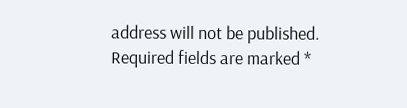address will not be published. Required fields are marked *